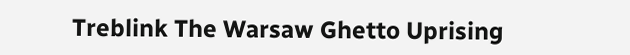Treblink The Warsaw Ghetto Uprising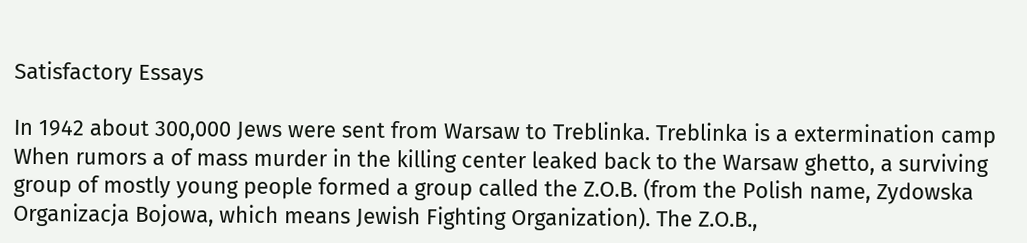Satisfactory Essays

In 1942 about 300,000 Jews were sent from Warsaw to Treblinka. Treblinka is a extermination camp When rumors a of mass murder in the killing center leaked back to the Warsaw ghetto, a surviving group of mostly young people formed a group called the Z.O.B. (from the Polish name, Zydowska Organizacja Bojowa, which means Jewish Fighting Organization). The Z.O.B.,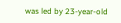was led by 23-year-old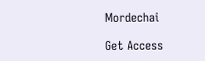Mordechai

Get Access